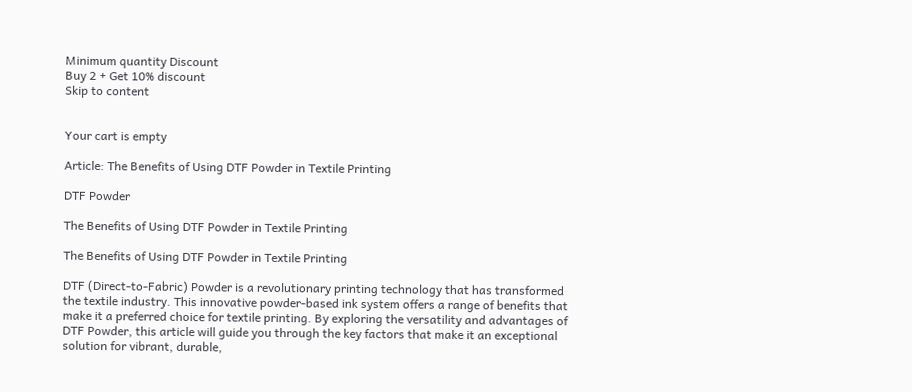Minimum quantity Discount
Buy 2 + Get 10% discount
Skip to content


Your cart is empty

Article: The Benefits of Using DTF Powder in Textile Printing

DTF Powder

The Benefits of Using DTF Powder in Textile Printing

The Benefits of Using DTF Powder in Textile Printing

DTF (Direct-to-Fabric) Powder is a revolutionary printing technology that has transformed the textile industry. This innovative powder-based ink system offers a range of benefits that make it a preferred choice for textile printing. By exploring the versatility and advantages of DTF Powder, this article will guide you through the key factors that make it an exceptional solution for vibrant, durable,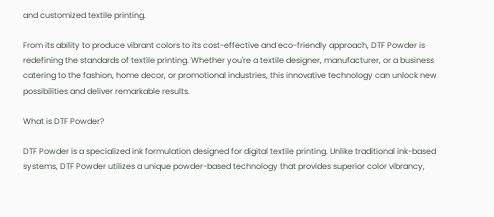and customized textile printing.

From its ability to produce vibrant colors to its cost-effective and eco-friendly approach, DTF Powder is redefining the standards of textile printing. Whether you're a textile designer, manufacturer, or a business catering to the fashion, home decor, or promotional industries, this innovative technology can unlock new possibilities and deliver remarkable results.

What is DTF Powder?

DTF Powder is a specialized ink formulation designed for digital textile printing. Unlike traditional ink-based systems, DTF Powder utilizes a unique powder-based technology that provides superior color vibrancy,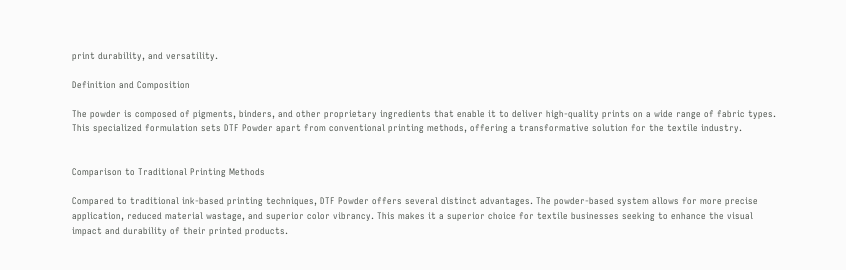print durability, and versatility.

Definition and Composition

The powder is composed of pigments, binders, and other proprietary ingredients that enable it to deliver high-quality prints on a wide range of fabric types. This specialized formulation sets DTF Powder apart from conventional printing methods, offering a transformative solution for the textile industry.


Comparison to Traditional Printing Methods

Compared to traditional ink-based printing techniques, DTF Powder offers several distinct advantages. The powder-based system allows for more precise application, reduced material wastage, and superior color vibrancy. This makes it a superior choice for textile businesses seeking to enhance the visual impact and durability of their printed products.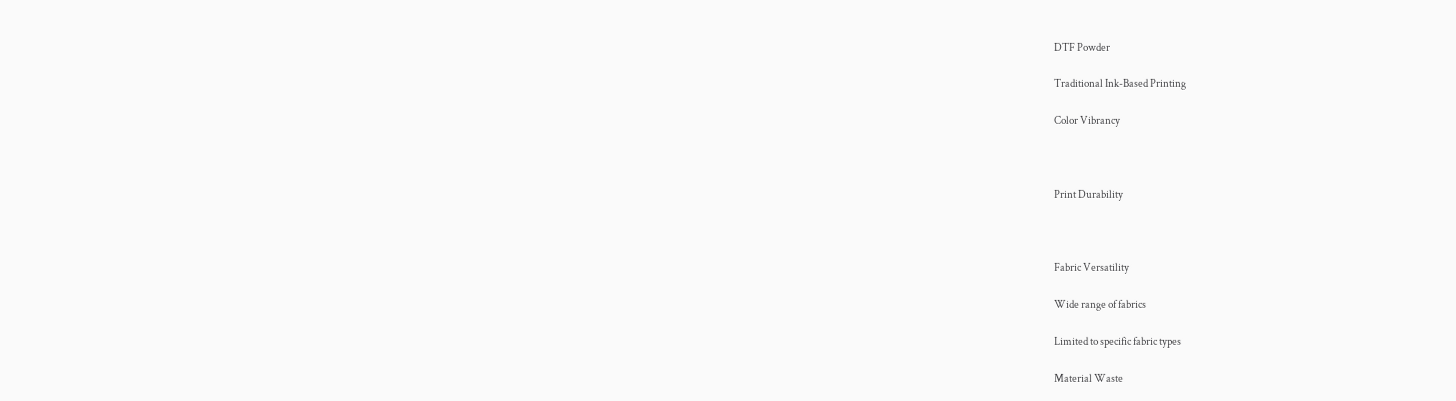DTF Powder

Traditional Ink-Based Printing

Color Vibrancy



Print Durability



Fabric Versatility

Wide range of fabrics

Limited to specific fabric types

Material Waste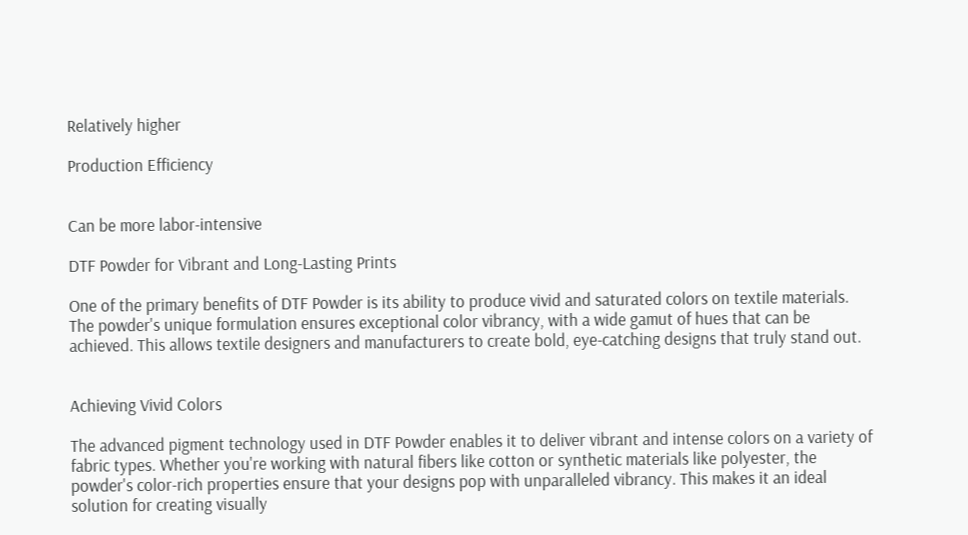Relatively higher

Production Efficiency


Can be more labor-intensive

DTF Powder for Vibrant and Long-Lasting Prints

One of the primary benefits of DTF Powder is its ability to produce vivid and saturated colors on textile materials. The powder's unique formulation ensures exceptional color vibrancy, with a wide gamut of hues that can be achieved. This allows textile designers and manufacturers to create bold, eye-catching designs that truly stand out.


Achieving Vivid Colors

The advanced pigment technology used in DTF Powder enables it to deliver vibrant and intense colors on a variety of fabric types. Whether you're working with natural fibers like cotton or synthetic materials like polyester, the powder's color-rich properties ensure that your designs pop with unparalleled vibrancy. This makes it an ideal solution for creating visually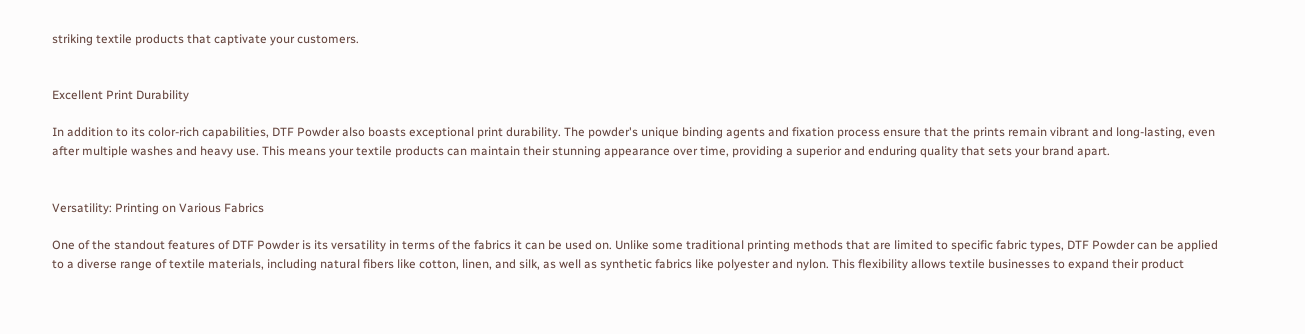striking textile products that captivate your customers.


Excellent Print Durability

In addition to its color-rich capabilities, DTF Powder also boasts exceptional print durability. The powder's unique binding agents and fixation process ensure that the prints remain vibrant and long-lasting, even after multiple washes and heavy use. This means your textile products can maintain their stunning appearance over time, providing a superior and enduring quality that sets your brand apart.


Versatility: Printing on Various Fabrics

One of the standout features of DTF Powder is its versatility in terms of the fabrics it can be used on. Unlike some traditional printing methods that are limited to specific fabric types, DTF Powder can be applied to a diverse range of textile materials, including natural fibers like cotton, linen, and silk, as well as synthetic fabrics like polyester and nylon. This flexibility allows textile businesses to expand their product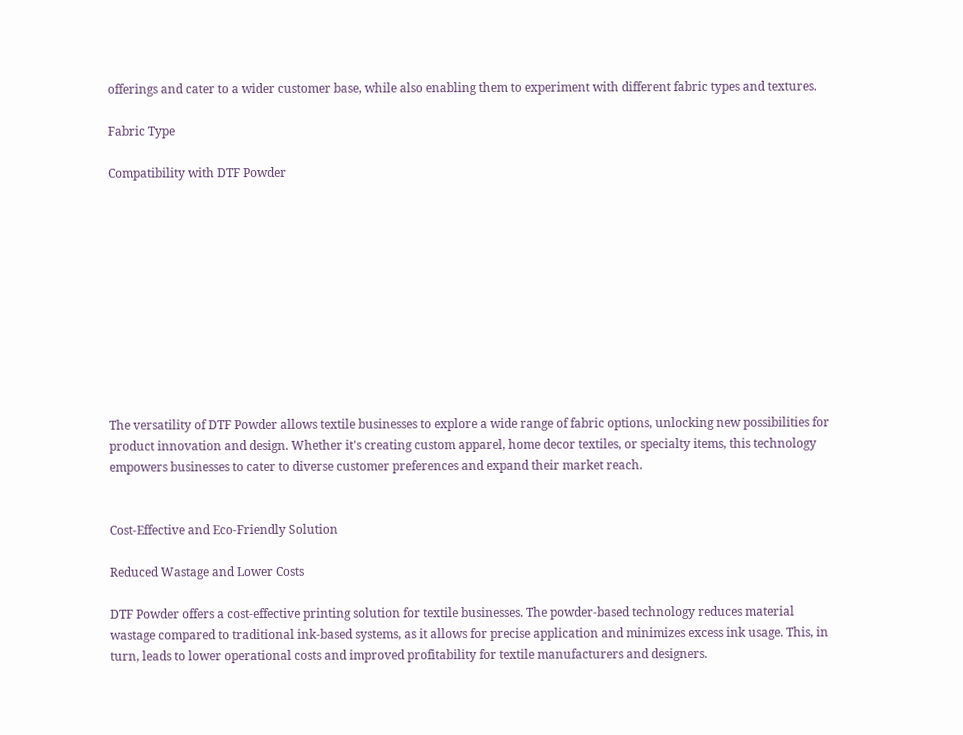offerings and cater to a wider customer base, while also enabling them to experiment with different fabric types and textures.

Fabric Type

Compatibility with DTF Powder











The versatility of DTF Powder allows textile businesses to explore a wide range of fabric options, unlocking new possibilities for product innovation and design. Whether it's creating custom apparel, home decor textiles, or specialty items, this technology empowers businesses to cater to diverse customer preferences and expand their market reach.


Cost-Effective and Eco-Friendly Solution

Reduced Wastage and Lower Costs

DTF Powder offers a cost-effective printing solution for textile businesses. The powder-based technology reduces material wastage compared to traditional ink-based systems, as it allows for precise application and minimizes excess ink usage. This, in turn, leads to lower operational costs and improved profitability for textile manufacturers and designers.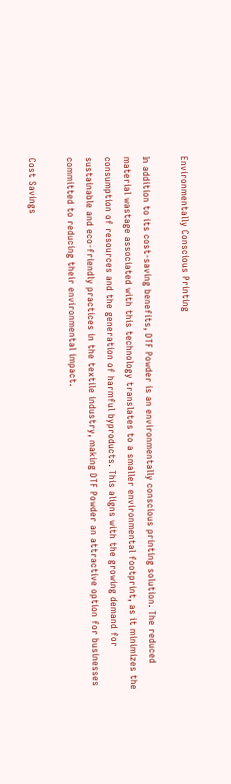Environmentally Conscious Printing

In addition to its cost-saving benefits, DTF Powder is an environmentally conscious printing solution. The reduced material wastage associated with this technology translates to a smaller environmental footprint, as it minimizes the consumption of resources and the generation of harmful byproducts. This aligns with the growing demand for sustainable and eco-friendly practices in the textile industry, making DTF Powder an attractive option for businesses committed to reducing their environmental impact.

Cost Savings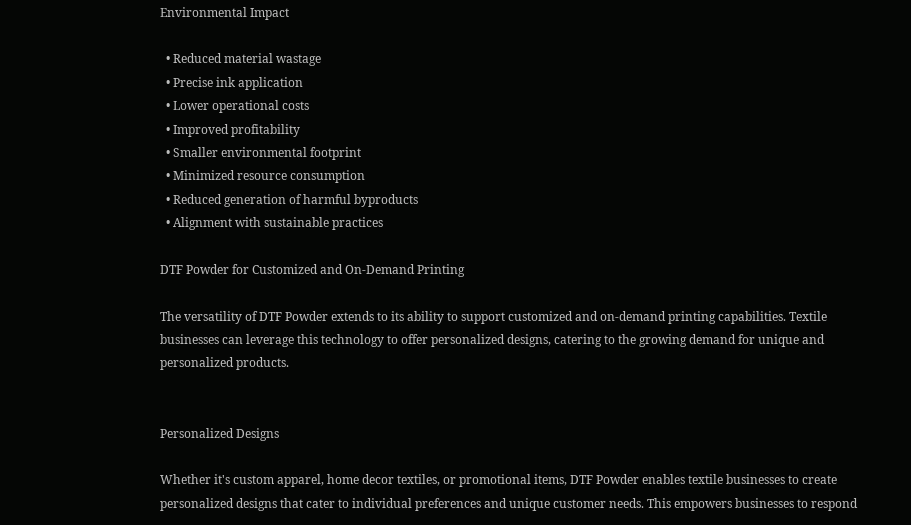Environmental Impact

  • Reduced material wastage
  • Precise ink application
  • Lower operational costs
  • Improved profitability
  • Smaller environmental footprint
  • Minimized resource consumption
  • Reduced generation of harmful byproducts
  • Alignment with sustainable practices

DTF Powder for Customized and On-Demand Printing

The versatility of DTF Powder extends to its ability to support customized and on-demand printing capabilities. Textile businesses can leverage this technology to offer personalized designs, catering to the growing demand for unique and personalized products.


Personalized Designs

Whether it's custom apparel, home decor textiles, or promotional items, DTF Powder enables textile businesses to create personalized designs that cater to individual preferences and unique customer needs. This empowers businesses to respond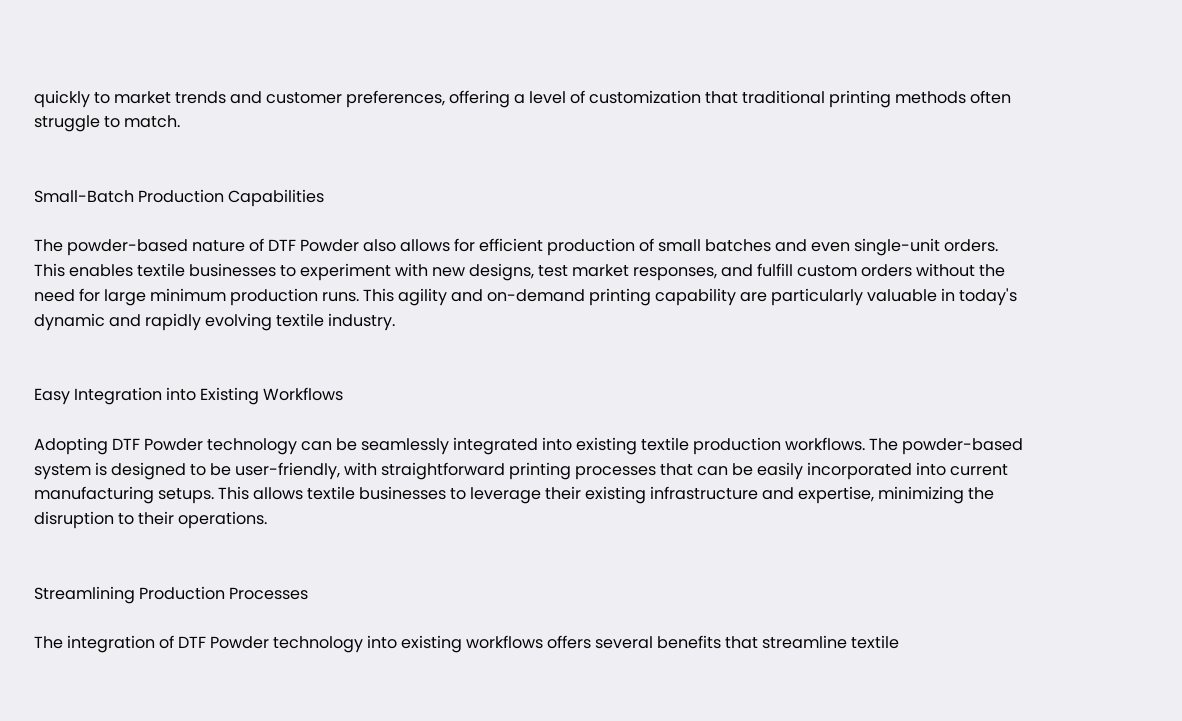quickly to market trends and customer preferences, offering a level of customization that traditional printing methods often struggle to match.


Small-Batch Production Capabilities

The powder-based nature of DTF Powder also allows for efficient production of small batches and even single-unit orders. This enables textile businesses to experiment with new designs, test market responses, and fulfill custom orders without the need for large minimum production runs. This agility and on-demand printing capability are particularly valuable in today's dynamic and rapidly evolving textile industry.


Easy Integration into Existing Workflows

Adopting DTF Powder technology can be seamlessly integrated into existing textile production workflows. The powder-based system is designed to be user-friendly, with straightforward printing processes that can be easily incorporated into current manufacturing setups. This allows textile businesses to leverage their existing infrastructure and expertise, minimizing the disruption to their operations.


Streamlining Production Processes

The integration of DTF Powder technology into existing workflows offers several benefits that streamline textile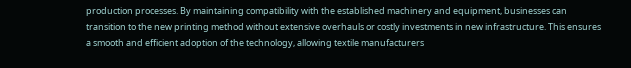production processes. By maintaining compatibility with the established machinery and equipment, businesses can transition to the new printing method without extensive overhauls or costly investments in new infrastructure. This ensures a smooth and efficient adoption of the technology, allowing textile manufacturers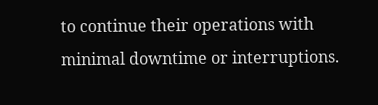to continue their operations with minimal downtime or interruptions.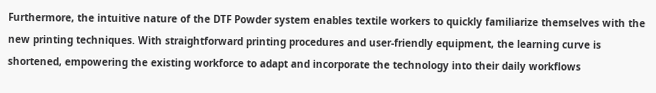Furthermore, the intuitive nature of the DTF Powder system enables textile workers to quickly familiarize themselves with the new printing techniques. With straightforward printing procedures and user-friendly equipment, the learning curve is shortened, empowering the existing workforce to adapt and incorporate the technology into their daily workflows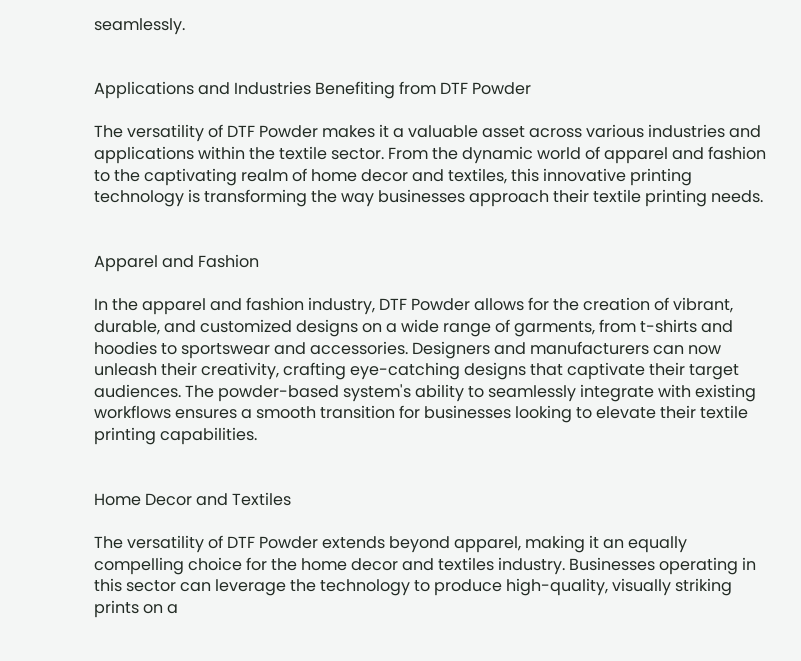seamlessly.


Applications and Industries Benefiting from DTF Powder

The versatility of DTF Powder makes it a valuable asset across various industries and applications within the textile sector. From the dynamic world of apparel and fashion to the captivating realm of home decor and textiles, this innovative printing technology is transforming the way businesses approach their textile printing needs.


Apparel and Fashion

In the apparel and fashion industry, DTF Powder allows for the creation of vibrant, durable, and customized designs on a wide range of garments, from t-shirts and hoodies to sportswear and accessories. Designers and manufacturers can now unleash their creativity, crafting eye-catching designs that captivate their target audiences. The powder-based system's ability to seamlessly integrate with existing workflows ensures a smooth transition for businesses looking to elevate their textile printing capabilities.


Home Decor and Textiles

The versatility of DTF Powder extends beyond apparel, making it an equally compelling choice for the home decor and textiles industry. Businesses operating in this sector can leverage the technology to produce high-quality, visually striking prints on a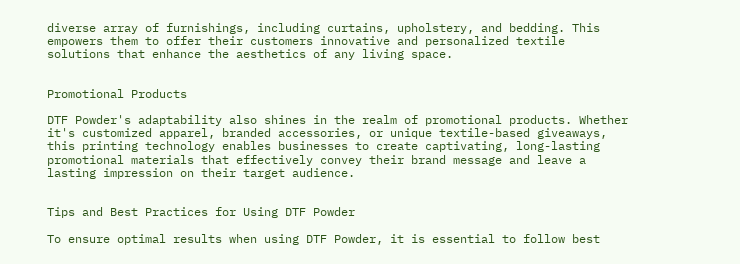diverse array of furnishings, including curtains, upholstery, and bedding. This empowers them to offer their customers innovative and personalized textile solutions that enhance the aesthetics of any living space.


Promotional Products

DTF Powder's adaptability also shines in the realm of promotional products. Whether it's customized apparel, branded accessories, or unique textile-based giveaways, this printing technology enables businesses to create captivating, long-lasting promotional materials that effectively convey their brand message and leave a lasting impression on their target audience.


Tips and Best Practices for Using DTF Powder

To ensure optimal results when using DTF Powder, it is essential to follow best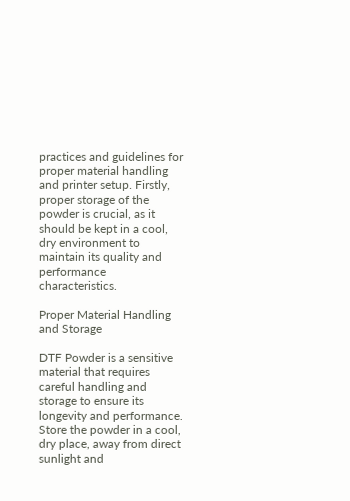practices and guidelines for proper material handling and printer setup. Firstly, proper storage of the powder is crucial, as it should be kept in a cool, dry environment to maintain its quality and performance characteristics.

Proper Material Handling and Storage

DTF Powder is a sensitive material that requires careful handling and storage to ensure its longevity and performance. Store the powder in a cool, dry place, away from direct sunlight and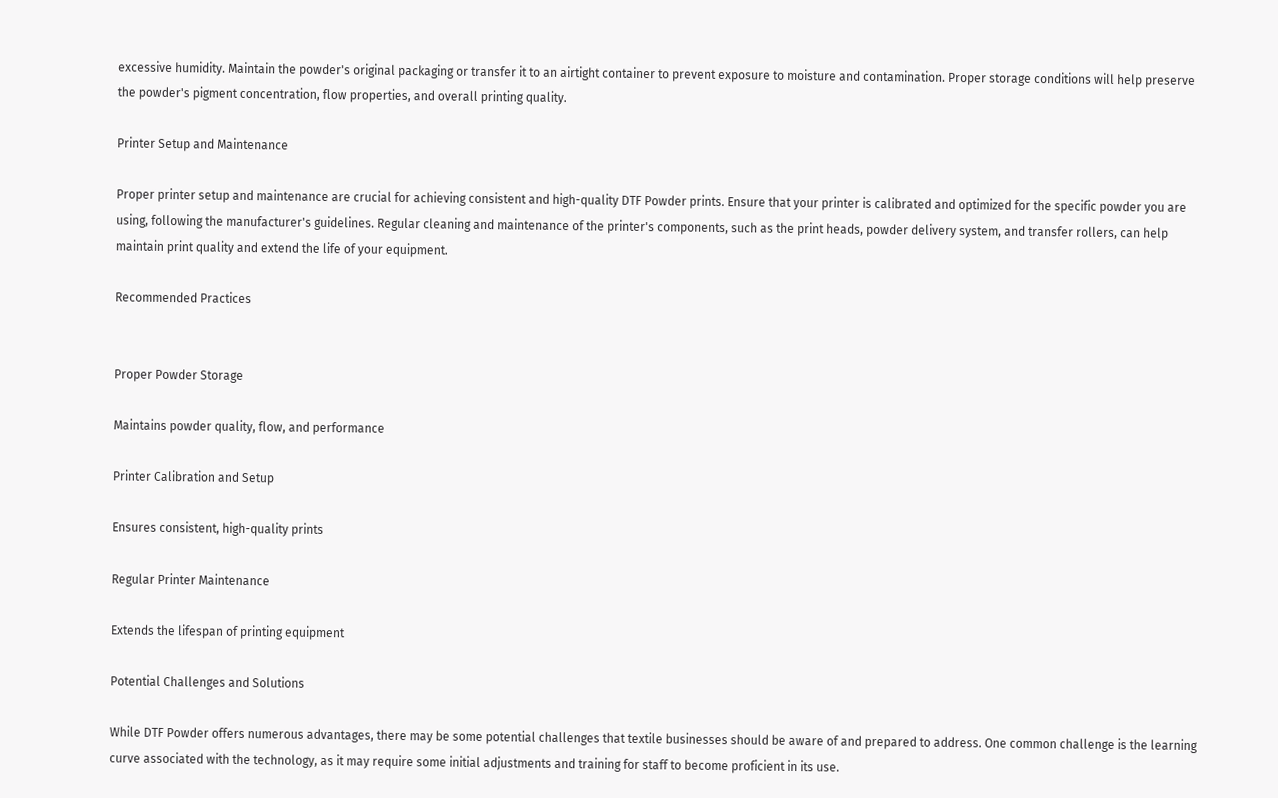excessive humidity. Maintain the powder's original packaging or transfer it to an airtight container to prevent exposure to moisture and contamination. Proper storage conditions will help preserve the powder's pigment concentration, flow properties, and overall printing quality.

Printer Setup and Maintenance

Proper printer setup and maintenance are crucial for achieving consistent and high-quality DTF Powder prints. Ensure that your printer is calibrated and optimized for the specific powder you are using, following the manufacturer's guidelines. Regular cleaning and maintenance of the printer's components, such as the print heads, powder delivery system, and transfer rollers, can help maintain print quality and extend the life of your equipment.

Recommended Practices


Proper Powder Storage

Maintains powder quality, flow, and performance

Printer Calibration and Setup

Ensures consistent, high-quality prints

Regular Printer Maintenance

Extends the lifespan of printing equipment

Potential Challenges and Solutions

While DTF Powder offers numerous advantages, there may be some potential challenges that textile businesses should be aware of and prepared to address. One common challenge is the learning curve associated with the technology, as it may require some initial adjustments and training for staff to become proficient in its use.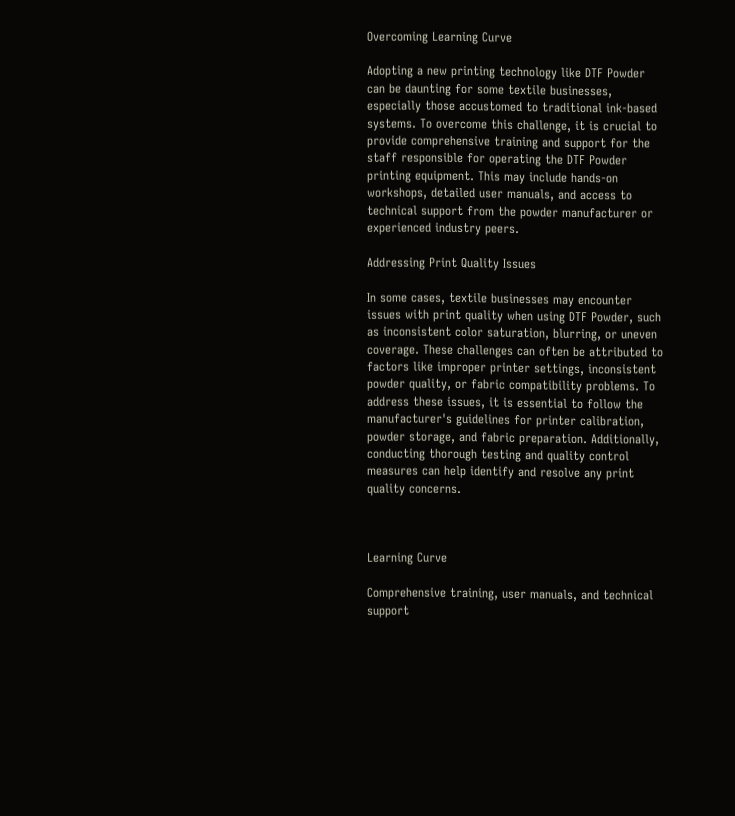Overcoming Learning Curve

Adopting a new printing technology like DTF Powder can be daunting for some textile businesses, especially those accustomed to traditional ink-based systems. To overcome this challenge, it is crucial to provide comprehensive training and support for the staff responsible for operating the DTF Powder printing equipment. This may include hands-on workshops, detailed user manuals, and access to technical support from the powder manufacturer or experienced industry peers.

Addressing Print Quality Issues

In some cases, textile businesses may encounter issues with print quality when using DTF Powder, such as inconsistent color saturation, blurring, or uneven coverage. These challenges can often be attributed to factors like improper printer settings, inconsistent powder quality, or fabric compatibility problems. To address these issues, it is essential to follow the manufacturer's guidelines for printer calibration, powder storage, and fabric preparation. Additionally, conducting thorough testing and quality control measures can help identify and resolve any print quality concerns.



Learning Curve

Comprehensive training, user manuals, and technical support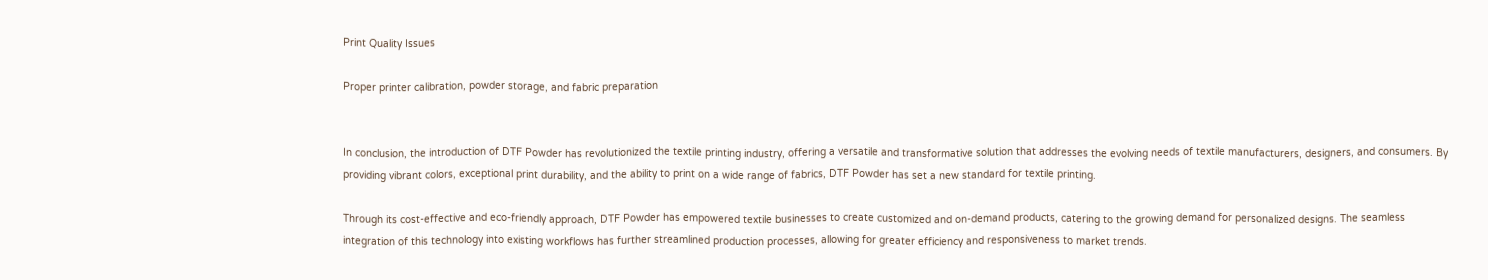Print Quality Issues

Proper printer calibration, powder storage, and fabric preparation


In conclusion, the introduction of DTF Powder has revolutionized the textile printing industry, offering a versatile and transformative solution that addresses the evolving needs of textile manufacturers, designers, and consumers. By providing vibrant colors, exceptional print durability, and the ability to print on a wide range of fabrics, DTF Powder has set a new standard for textile printing.

Through its cost-effective and eco-friendly approach, DTF Powder has empowered textile businesses to create customized and on-demand products, catering to the growing demand for personalized designs. The seamless integration of this technology into existing workflows has further streamlined production processes, allowing for greater efficiency and responsiveness to market trends.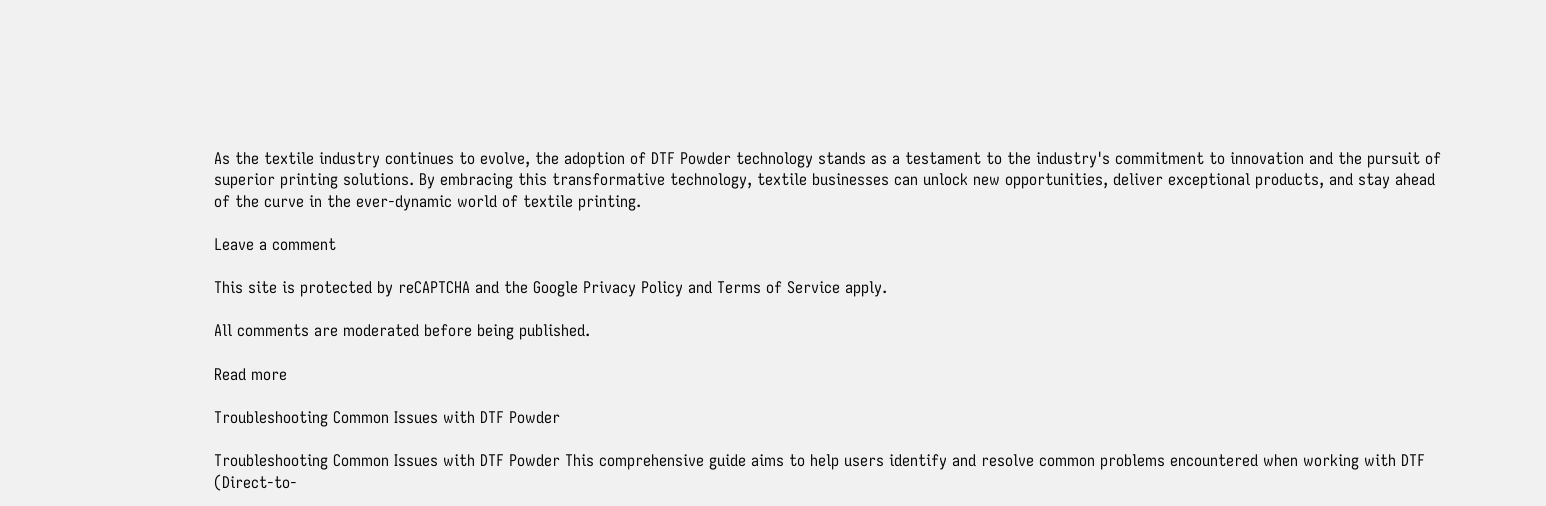As the textile industry continues to evolve, the adoption of DTF Powder technology stands as a testament to the industry's commitment to innovation and the pursuit of superior printing solutions. By embracing this transformative technology, textile businesses can unlock new opportunities, deliver exceptional products, and stay ahead of the curve in the ever-dynamic world of textile printing.

Leave a comment

This site is protected by reCAPTCHA and the Google Privacy Policy and Terms of Service apply.

All comments are moderated before being published.

Read more

Troubleshooting Common Issues with DTF Powder

Troubleshooting Common Issues with DTF Powder This comprehensive guide aims to help users identify and resolve common problems encountered when working with DTF (Direct-to-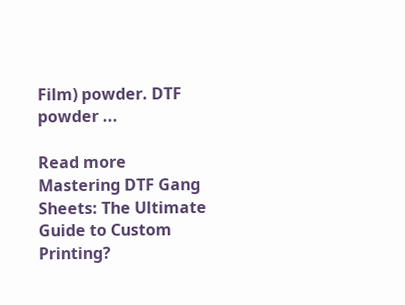Film) powder. DTF powder ...

Read more
Mastering DTF Gang Sheets: The Ultimate Guide to Custom Printing?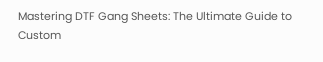Mastering DTF Gang Sheets: The Ultimate Guide to Custom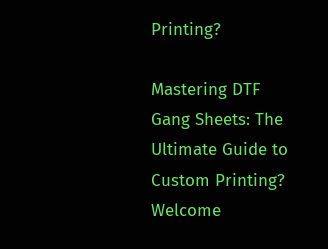Printing?

Mastering DTF Gang Sheets: The Ultimate Guide to Custom Printing? Welcome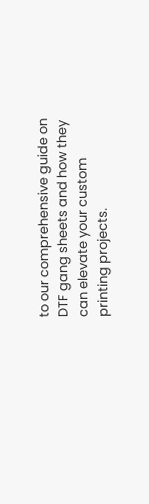to our comprehensive guide on DTF gang sheets and how they can elevate your custom printing projects.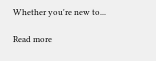Whether you're new to...

Read more